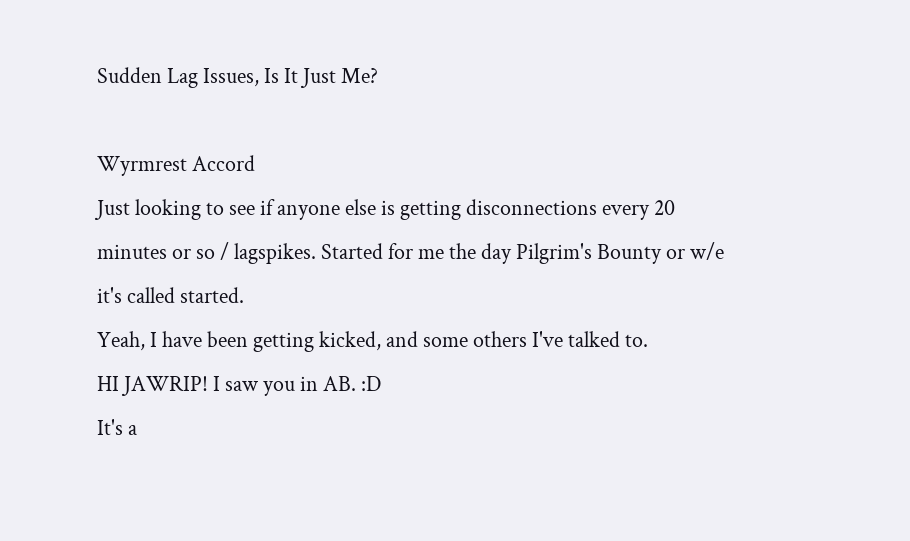Sudden Lag Issues, Is It Just Me?

Wyrmrest Accord
Just looking to see if anyone else is getting disconnections every 20 minutes or so / lagspikes. Started for me the day Pilgrim's Bounty or w/e it's called started.
Yeah, I have been getting kicked, and some others I've talked to.
HI JAWRIP! I saw you in AB. :D
It's a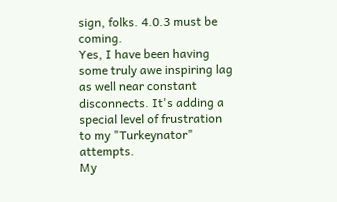sign, folks. 4.0.3 must be coming.
Yes, I have been having some truly awe inspiring lag as well near constant disconnects. It's adding a special level of frustration to my "Turkeynator" attempts.
My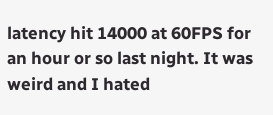latency hit 14000 at 60FPS for an hour or so last night. It was weird and I hated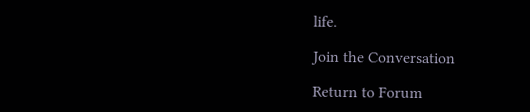life.

Join the Conversation

Return to Forum